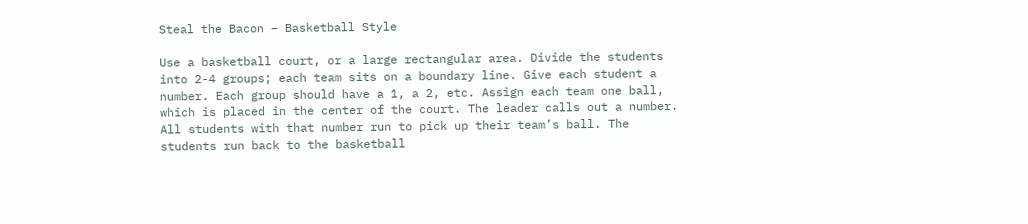Steal the Bacon – Basketball Style

Use a basketball court, or a large rectangular area. Divide the students into 2-4 groups; each team sits on a boundary line. Give each student a number. Each group should have a 1, a 2, etc. Assign each team one ball, which is placed in the center of the court. The leader calls out a number. All students with that number run to pick up their team’s ball. The students run back to the basketball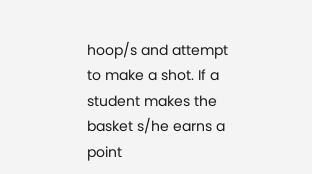hoop/s and attempt to make a shot. If a student makes the basket s/he earns a point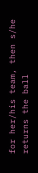for her/his team, then s/he returns the ball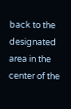back to the designated area in the center of the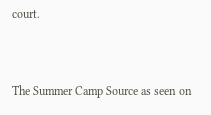court.


The Summer Camp Source as seen on